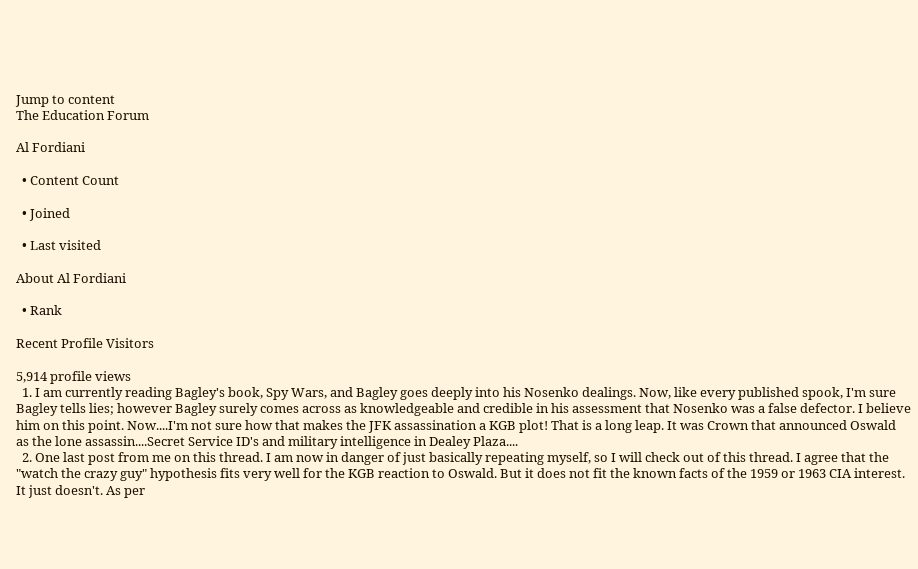Jump to content
The Education Forum

Al Fordiani

  • Content Count

  • Joined

  • Last visited

About Al Fordiani

  • Rank

Recent Profile Visitors

5,914 profile views
  1. I am currently reading Bagley's book, Spy Wars, and Bagley goes deeply into his Nosenko dealings. Now, like every published spook, I'm sure Bagley tells lies; however Bagley surely comes across as knowledgeable and credible in his assessment that Nosenko was a false defector. I believe him on this point. Now....I'm not sure how that makes the JFK assassination a KGB plot! That is a long leap. It was Crown that announced Oswald as the lone assassin....Secret Service ID's and military intelligence in Dealey Plaza....
  2. One last post from me on this thread. I am now in danger of just basically repeating myself, so I will check out of this thread. I agree that the "watch the crazy guy" hypothesis fits very well for the KGB reaction to Oswald. But it does not fit the known facts of the 1959 or 1963 CIA interest. It just doesn't. As per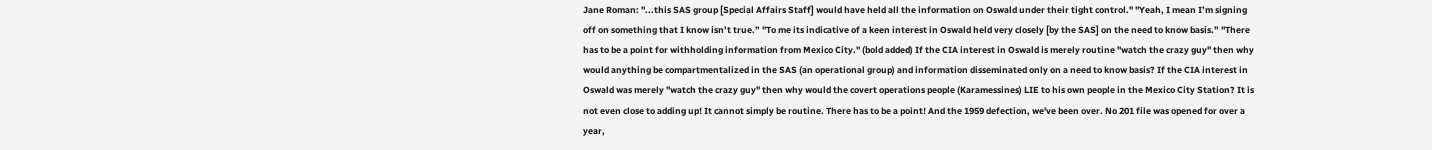Jane Roman: "...this SAS group [Special Affairs Staff] would have held all the information on Oswald under their tight control." "Yeah, I mean I’m signing off on something that I know isn’t true.” "To me its indicative of a keen interest in Oswald held very closely [by the SAS] on the need to know basis.” "There has to be a point for withholding information from Mexico City." (bold added) If the CIA interest in Oswald is merely routine "watch the crazy guy" then why would anything be compartmentalized in the SAS (an operational group) and information disseminated only on a need to know basis? If the CIA interest in Oswald was merely "watch the crazy guy" then why would the covert operations people (Karamessines) LIE to his own people in the Mexico City Station? It is not even close to adding up! It cannot simply be routine. There has to be a point! And the 1959 defection, we've been over. No 201 file was opened for over a year,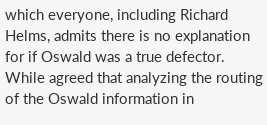which everyone, including Richard Helms, admits there is no explanation for if Oswald was a true defector. While agreed that analyzing the routing of the Oswald information in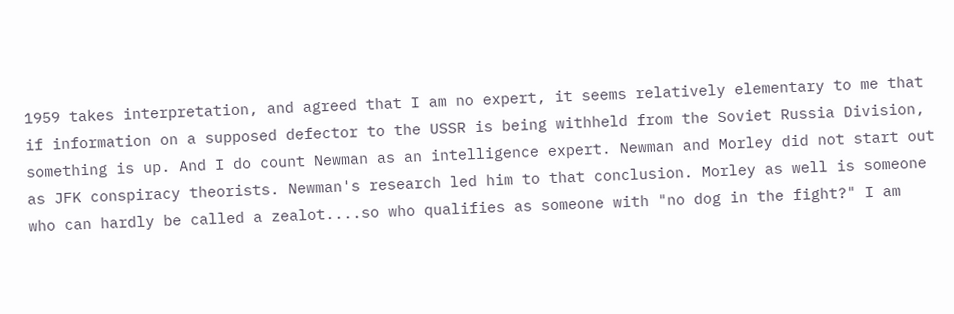1959 takes interpretation, and agreed that I am no expert, it seems relatively elementary to me that if information on a supposed defector to the USSR is being withheld from the Soviet Russia Division, something is up. And I do count Newman as an intelligence expert. Newman and Morley did not start out as JFK conspiracy theorists. Newman's research led him to that conclusion. Morley as well is someone who can hardly be called a zealot....so who qualifies as someone with "no dog in the fight?" I am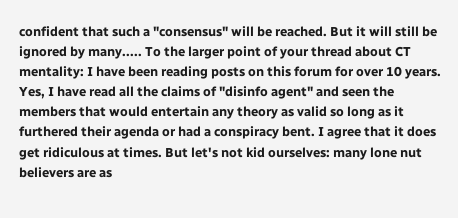confident that such a "consensus" will be reached. But it will still be ignored by many..... To the larger point of your thread about CT mentality: I have been reading posts on this forum for over 10 years. Yes, I have read all the claims of "disinfo agent" and seen the members that would entertain any theory as valid so long as it furthered their agenda or had a conspiracy bent. I agree that it does get ridiculous at times. But let's not kid ourselves: many lone nut believers are as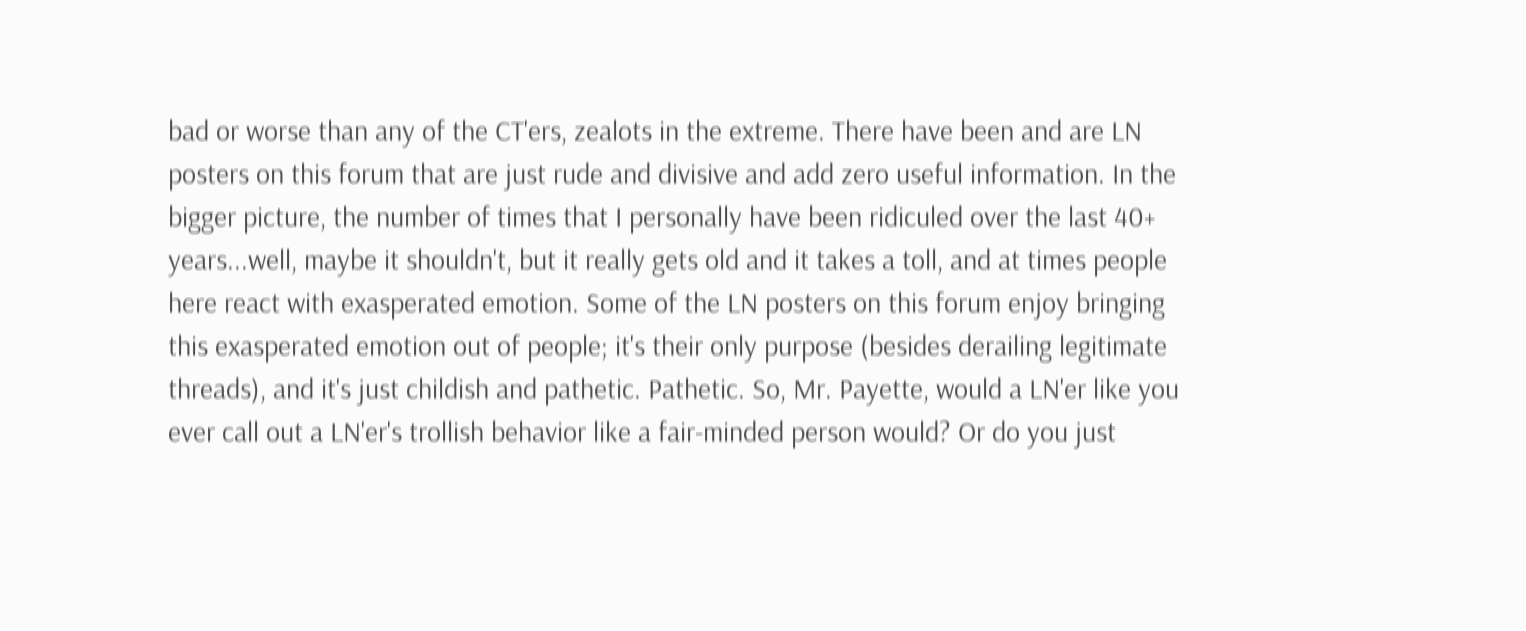bad or worse than any of the CT'ers, zealots in the extreme. There have been and are LN posters on this forum that are just rude and divisive and add zero useful information. In the bigger picture, the number of times that I personally have been ridiculed over the last 40+ years...well, maybe it shouldn't, but it really gets old and it takes a toll, and at times people here react with exasperated emotion. Some of the LN posters on this forum enjoy bringing this exasperated emotion out of people; it's their only purpose (besides derailing legitimate threads), and it's just childish and pathetic. Pathetic. So, Mr. Payette, would a LN'er like you ever call out a LN'er's trollish behavior like a fair-minded person would? Or do you just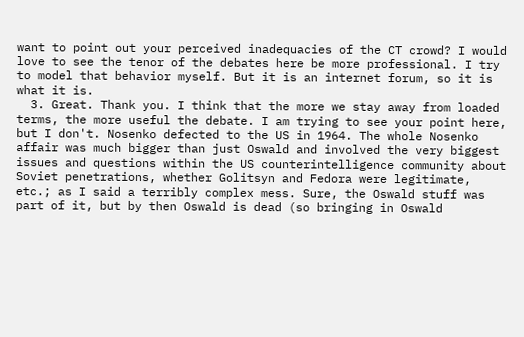want to point out your perceived inadequacies of the CT crowd? I would love to see the tenor of the debates here be more professional. I try to model that behavior myself. But it is an internet forum, so it is what it is.
  3. Great. Thank you. I think that the more we stay away from loaded terms, the more useful the debate. I am trying to see your point here, but I don't. Nosenko defected to the US in 1964. The whole Nosenko affair was much bigger than just Oswald and involved the very biggest issues and questions within the US counterintelligence community about Soviet penetrations, whether Golitsyn and Fedora were legitimate, etc.; as I said a terribly complex mess. Sure, the Oswald stuff was part of it, but by then Oswald is dead (so bringing in Oswald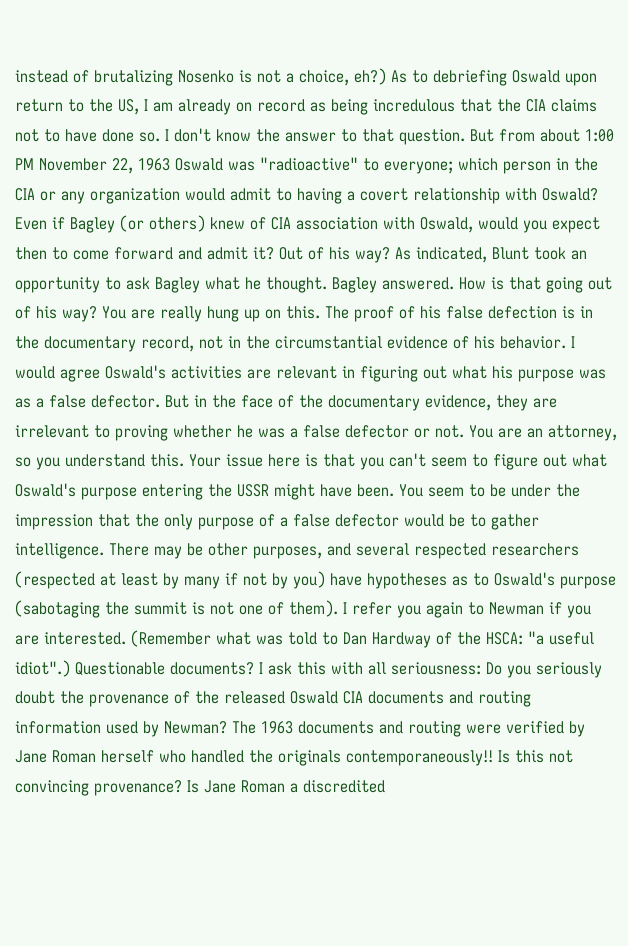instead of brutalizing Nosenko is not a choice, eh?) As to debriefing Oswald upon return to the US, I am already on record as being incredulous that the CIA claims not to have done so. I don't know the answer to that question. But from about 1:00 PM November 22, 1963 Oswald was "radioactive" to everyone; which person in the CIA or any organization would admit to having a covert relationship with Oswald? Even if Bagley (or others) knew of CIA association with Oswald, would you expect then to come forward and admit it? Out of his way? As indicated, Blunt took an opportunity to ask Bagley what he thought. Bagley answered. How is that going out of his way? You are really hung up on this. The proof of his false defection is in the documentary record, not in the circumstantial evidence of his behavior. I would agree Oswald's activities are relevant in figuring out what his purpose was as a false defector. But in the face of the documentary evidence, they are irrelevant to proving whether he was a false defector or not. You are an attorney, so you understand this. Your issue here is that you can't seem to figure out what Oswald's purpose entering the USSR might have been. You seem to be under the impression that the only purpose of a false defector would be to gather intelligence. There may be other purposes, and several respected researchers (respected at least by many if not by you) have hypotheses as to Oswald's purpose (sabotaging the summit is not one of them). I refer you again to Newman if you are interested. (Remember what was told to Dan Hardway of the HSCA: "a useful idiot".) Questionable documents? I ask this with all seriousness: Do you seriously doubt the provenance of the released Oswald CIA documents and routing information used by Newman? The 1963 documents and routing were verified by Jane Roman herself who handled the originals contemporaneously!! Is this not convincing provenance? Is Jane Roman a discredited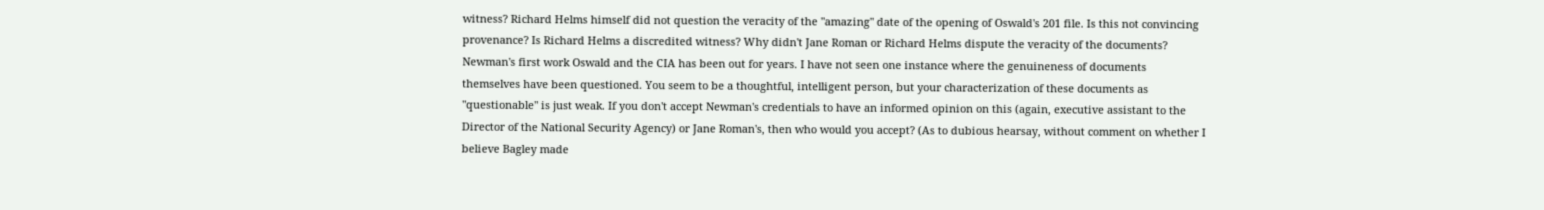witness? Richard Helms himself did not question the veracity of the "amazing" date of the opening of Oswald's 201 file. Is this not convincing provenance? Is Richard Helms a discredited witness? Why didn't Jane Roman or Richard Helms dispute the veracity of the documents? Newman's first work Oswald and the CIA has been out for years. I have not seen one instance where the genuineness of documents themselves have been questioned. You seem to be a thoughtful, intelligent person, but your characterization of these documents as "questionable" is just weak. If you don't accept Newman's credentials to have an informed opinion on this (again, executive assistant to the Director of the National Security Agency) or Jane Roman's, then who would you accept? (As to dubious hearsay, without comment on whether I believe Bagley made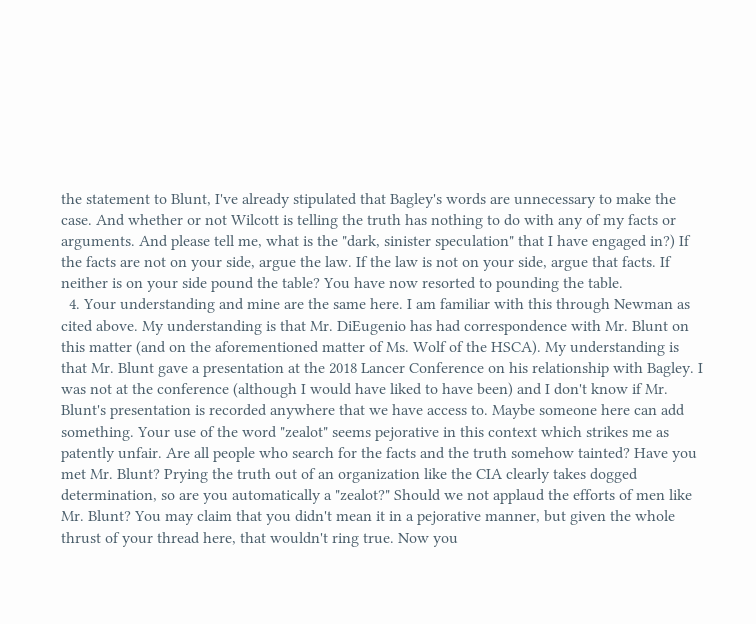the statement to Blunt, I've already stipulated that Bagley's words are unnecessary to make the case. And whether or not Wilcott is telling the truth has nothing to do with any of my facts or arguments. And please tell me, what is the "dark, sinister speculation" that I have engaged in?) If the facts are not on your side, argue the law. If the law is not on your side, argue that facts. If neither is on your side pound the table? You have now resorted to pounding the table.
  4. Your understanding and mine are the same here. I am familiar with this through Newman as cited above. My understanding is that Mr. DiEugenio has had correspondence with Mr. Blunt on this matter (and on the aforementioned matter of Ms. Wolf of the HSCA). My understanding is that Mr. Blunt gave a presentation at the 2018 Lancer Conference on his relationship with Bagley. I was not at the conference (although I would have liked to have been) and I don't know if Mr. Blunt's presentation is recorded anywhere that we have access to. Maybe someone here can add something. Your use of the word "zealot" seems pejorative in this context which strikes me as patently unfair. Are all people who search for the facts and the truth somehow tainted? Have you met Mr. Blunt? Prying the truth out of an organization like the CIA clearly takes dogged determination, so are you automatically a "zealot?" Should we not applaud the efforts of men like Mr. Blunt? You may claim that you didn't mean it in a pejorative manner, but given the whole thrust of your thread here, that wouldn't ring true. Now you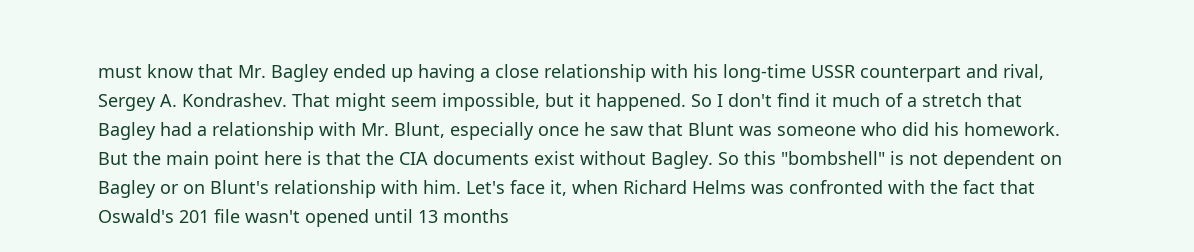must know that Mr. Bagley ended up having a close relationship with his long-time USSR counterpart and rival, Sergey A. Kondrashev. That might seem impossible, but it happened. So I don't find it much of a stretch that Bagley had a relationship with Mr. Blunt, especially once he saw that Blunt was someone who did his homework. But the main point here is that the CIA documents exist without Bagley. So this "bombshell" is not dependent on Bagley or on Blunt's relationship with him. Let's face it, when Richard Helms was confronted with the fact that Oswald's 201 file wasn't opened until 13 months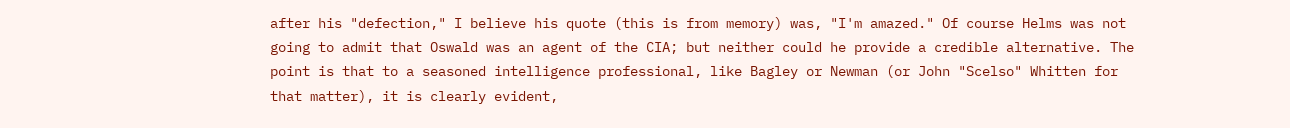after his "defection," I believe his quote (this is from memory) was, "I'm amazed." Of course Helms was not going to admit that Oswald was an agent of the CIA; but neither could he provide a credible alternative. The point is that to a seasoned intelligence professional, like Bagley or Newman (or John "Scelso" Whitten for that matter), it is clearly evident,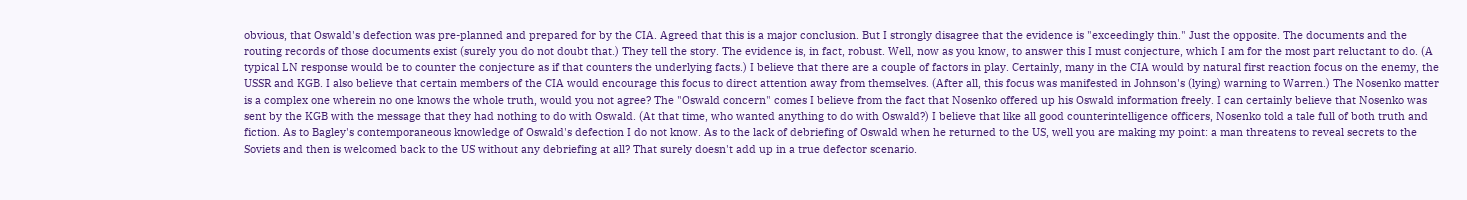obvious, that Oswald's defection was pre-planned and prepared for by the CIA. Agreed that this is a major conclusion. But I strongly disagree that the evidence is "exceedingly thin." Just the opposite. The documents and the routing records of those documents exist (surely you do not doubt that.) They tell the story. The evidence is, in fact, robust. Well, now as you know, to answer this I must conjecture, which I am for the most part reluctant to do. (A typical LN response would be to counter the conjecture as if that counters the underlying facts.) I believe that there are a couple of factors in play. Certainly, many in the CIA would by natural first reaction focus on the enemy, the USSR and KGB. I also believe that certain members of the CIA would encourage this focus to direct attention away from themselves. (After all, this focus was manifested in Johnson's (lying) warning to Warren.) The Nosenko matter is a complex one wherein no one knows the whole truth, would you not agree? The "Oswald concern" comes I believe from the fact that Nosenko offered up his Oswald information freely. I can certainly believe that Nosenko was sent by the KGB with the message that they had nothing to do with Oswald. (At that time, who wanted anything to do with Oswald?) I believe that like all good counterintelligence officers, Nosenko told a tale full of both truth and fiction. As to Bagley's contemporaneous knowledge of Oswald's defection I do not know. As to the lack of debriefing of Oswald when he returned to the US, well you are making my point: a man threatens to reveal secrets to the Soviets and then is welcomed back to the US without any debriefing at all? That surely doesn't add up in a true defector scenario.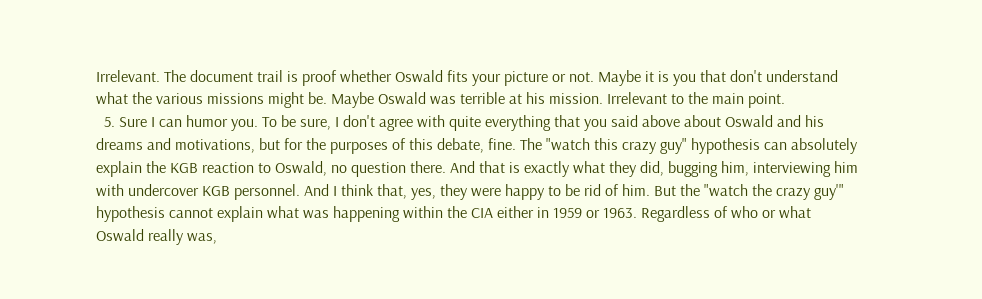Irrelevant. The document trail is proof whether Oswald fits your picture or not. Maybe it is you that don't understand what the various missions might be. Maybe Oswald was terrible at his mission. Irrelevant to the main point.
  5. Sure I can humor you. To be sure, I don't agree with quite everything that you said above about Oswald and his dreams and motivations, but for the purposes of this debate, fine. The "watch this crazy guy" hypothesis can absolutely explain the KGB reaction to Oswald, no question there. And that is exactly what they did, bugging him, interviewing him with undercover KGB personnel. And I think that, yes, they were happy to be rid of him. But the "watch the crazy guy'" hypothesis cannot explain what was happening within the CIA either in 1959 or 1963. Regardless of who or what Oswald really was,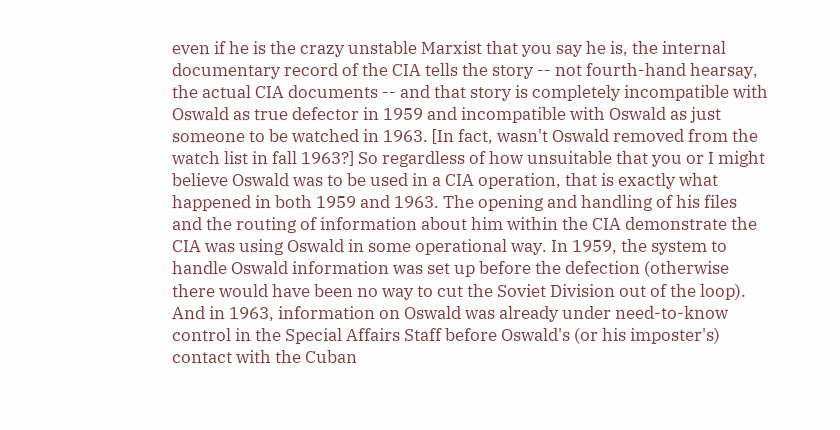even if he is the crazy unstable Marxist that you say he is, the internal documentary record of the CIA tells the story -- not fourth-hand hearsay, the actual CIA documents -- and that story is completely incompatible with Oswald as true defector in 1959 and incompatible with Oswald as just someone to be watched in 1963. [In fact, wasn't Oswald removed from the watch list in fall 1963?] So regardless of how unsuitable that you or I might believe Oswald was to be used in a CIA operation, that is exactly what happened in both 1959 and 1963. The opening and handling of his files and the routing of information about him within the CIA demonstrate the CIA was using Oswald in some operational way. In 1959, the system to handle Oswald information was set up before the defection (otherwise there would have been no way to cut the Soviet Division out of the loop). And in 1963, information on Oswald was already under need-to-know control in the Special Affairs Staff before Oswald's (or his imposter's) contact with the Cuban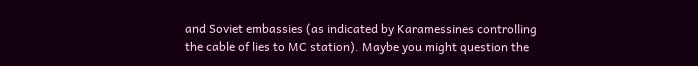and Soviet embassies (as indicated by Karamessines controlling the cable of lies to MC station). Maybe you might question the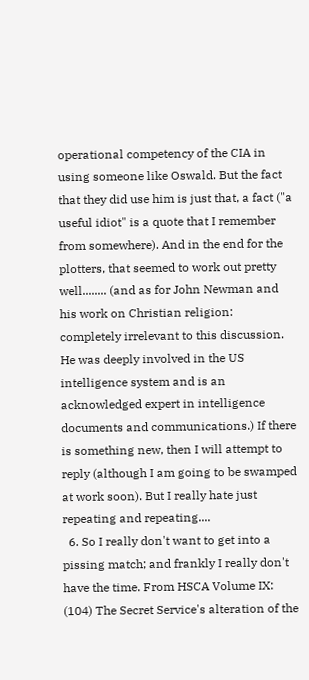operational competency of the CIA in using someone like Oswald. But the fact that they did use him is just that, a fact ("a useful idiot" is a quote that I remember from somewhere). And in the end for the plotters, that seemed to work out pretty well........ (and as for John Newman and his work on Christian religion: completely irrelevant to this discussion. He was deeply involved in the US intelligence system and is an acknowledged expert in intelligence documents and communications.) If there is something new, then I will attempt to reply (although I am going to be swamped at work soon). But I really hate just repeating and repeating....
  6. So I really don't want to get into a pissing match; and frankly I really don't have the time. From HSCA Volume IX: (104) The Secret Service's alteration of the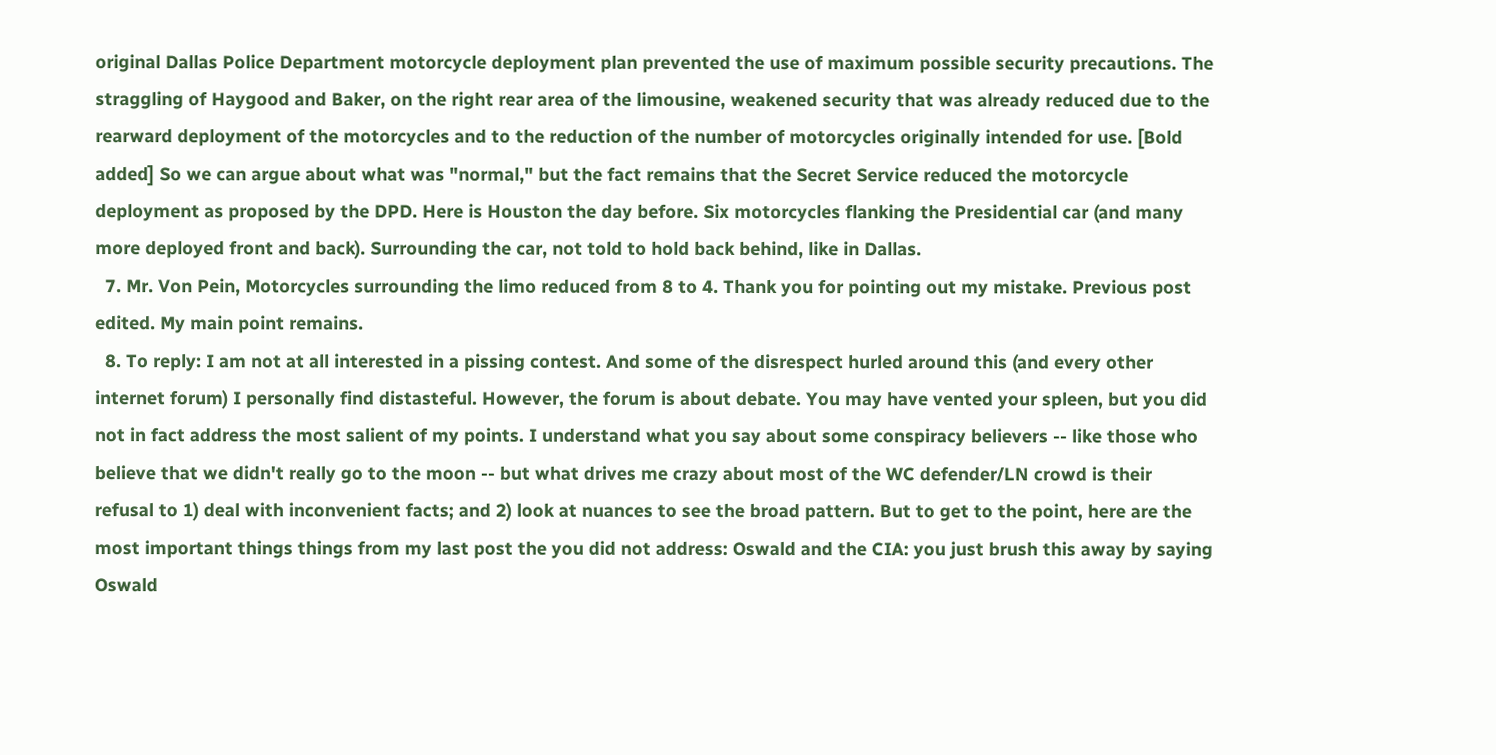original Dallas Police Department motorcycle deployment plan prevented the use of maximum possible security precautions. The straggling of Haygood and Baker, on the right rear area of the limousine, weakened security that was already reduced due to the rearward deployment of the motorcycles and to the reduction of the number of motorcycles originally intended for use. [Bold added] So we can argue about what was "normal," but the fact remains that the Secret Service reduced the motorcycle deployment as proposed by the DPD. Here is Houston the day before. Six motorcycles flanking the Presidential car (and many more deployed front and back). Surrounding the car, not told to hold back behind, like in Dallas.
  7. Mr. Von Pein, Motorcycles surrounding the limo reduced from 8 to 4. Thank you for pointing out my mistake. Previous post edited. My main point remains.
  8. To reply: I am not at all interested in a pissing contest. And some of the disrespect hurled around this (and every other internet forum) I personally find distasteful. However, the forum is about debate. You may have vented your spleen, but you did not in fact address the most salient of my points. I understand what you say about some conspiracy believers -- like those who believe that we didn't really go to the moon -- but what drives me crazy about most of the WC defender/LN crowd is their refusal to 1) deal with inconvenient facts; and 2) look at nuances to see the broad pattern. But to get to the point, here are the most important things things from my last post the you did not address: Oswald and the CIA: you just brush this away by saying Oswald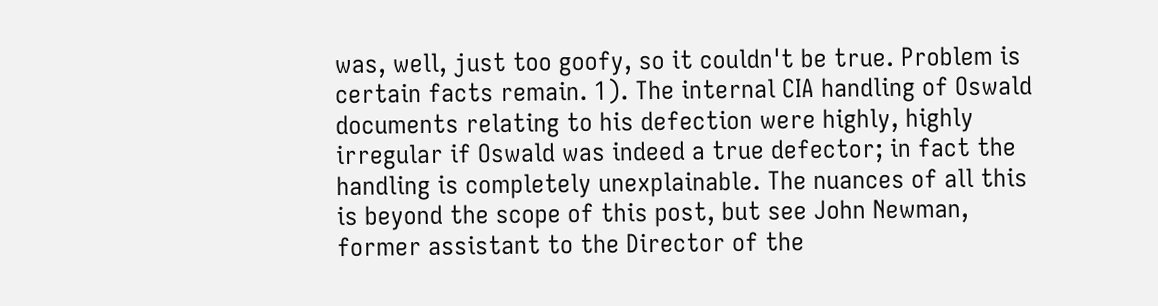was, well, just too goofy, so it couldn't be true. Problem is certain facts remain. 1). The internal CIA handling of Oswald documents relating to his defection were highly, highly irregular if Oswald was indeed a true defector; in fact the handling is completely unexplainable. The nuances of all this is beyond the scope of this post, but see John Newman, former assistant to the Director of the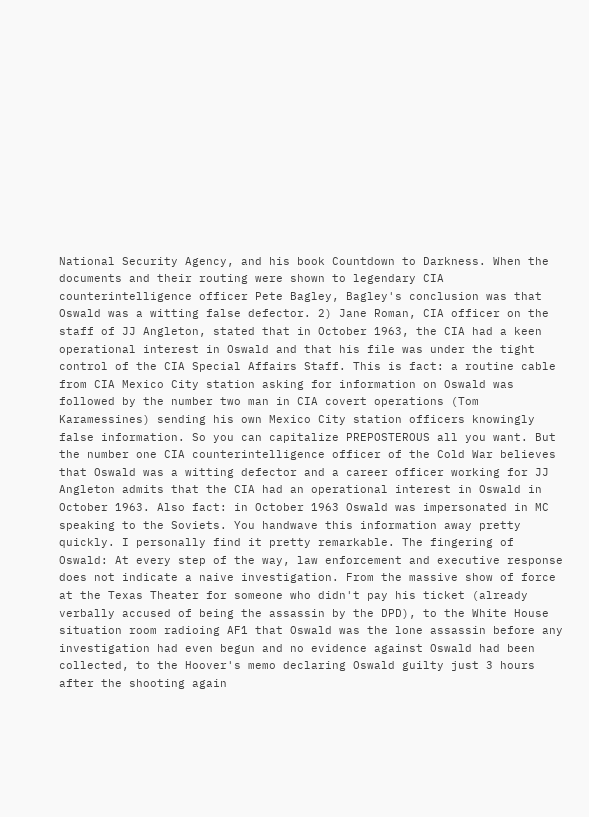National Security Agency, and his book Countdown to Darkness. When the documents and their routing were shown to legendary CIA counterintelligence officer Pete Bagley, Bagley's conclusion was that Oswald was a witting false defector. 2) Jane Roman, CIA officer on the staff of JJ Angleton, stated that in October 1963, the CIA had a keen operational interest in Oswald and that his file was under the tight control of the CIA Special Affairs Staff. This is fact: a routine cable from CIA Mexico City station asking for information on Oswald was followed by the number two man in CIA covert operations (Tom Karamessines) sending his own Mexico City station officers knowingly false information. So you can capitalize PREPOSTEROUS all you want. But the number one CIA counterintelligence officer of the Cold War believes that Oswald was a witting defector and a career officer working for JJ Angleton admits that the CIA had an operational interest in Oswald in October 1963. Also fact: in October 1963 Oswald was impersonated in MC speaking to the Soviets. You handwave this information away pretty quickly. I personally find it pretty remarkable. The fingering of Oswald: At every step of the way, law enforcement and executive response does not indicate a naive investigation. From the massive show of force at the Texas Theater for someone who didn't pay his ticket (already verbally accused of being the assassin by the DPD), to the White House situation room radioing AF1 that Oswald was the lone assassin before any investigation had even begun and no evidence against Oswald had been collected, to the Hoover's memo declaring Oswald guilty just 3 hours after the shooting again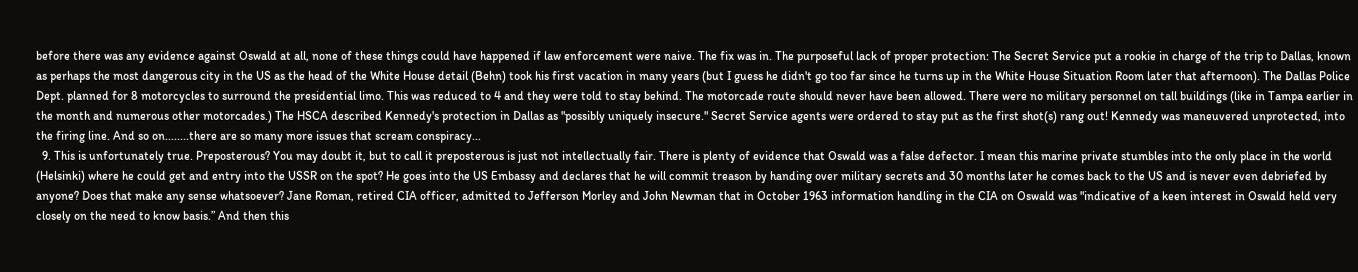before there was any evidence against Oswald at all, none of these things could have happened if law enforcement were naive. The fix was in. The purposeful lack of proper protection: The Secret Service put a rookie in charge of the trip to Dallas, known as perhaps the most dangerous city in the US as the head of the White House detail (Behn) took his first vacation in many years (but I guess he didn't go too far since he turns up in the White House Situation Room later that afternoon). The Dallas Police Dept. planned for 8 motorcycles to surround the presidential limo. This was reduced to 4 and they were told to stay behind. The motorcade route should never have been allowed. There were no military personnel on tall buildings (like in Tampa earlier in the month and numerous other motorcades.) The HSCA described Kennedy's protection in Dallas as "possibly uniquely insecure." Secret Service agents were ordered to stay put as the first shot(s) rang out! Kennedy was maneuvered unprotected, into the firing line. And so on........there are so many more issues that scream conspiracy...
  9. This is unfortunately true. Preposterous? You may doubt it, but to call it preposterous is just not intellectually fair. There is plenty of evidence that Oswald was a false defector. I mean this marine private stumbles into the only place in the world (Helsinki) where he could get and entry into the USSR on the spot? He goes into the US Embassy and declares that he will commit treason by handing over military secrets and 30 months later he comes back to the US and is never even debriefed by anyone? Does that make any sense whatsoever? Jane Roman, retired CIA officer, admitted to Jefferson Morley and John Newman that in October 1963 information handling in the CIA on Oswald was "indicative of a keen interest in Oswald held very closely on the need to know basis.” And then this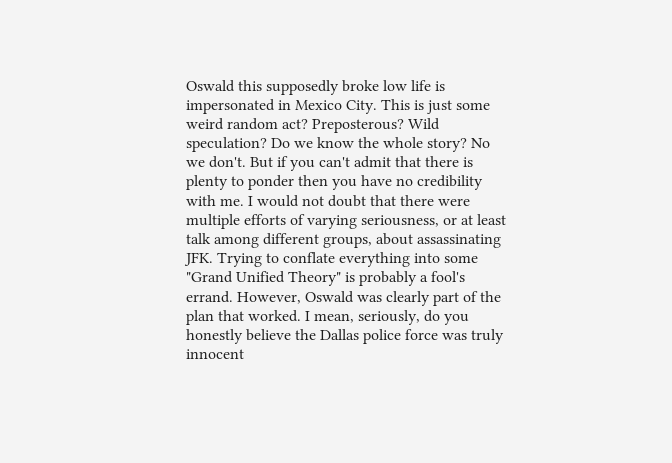Oswald this supposedly broke low life is impersonated in Mexico City. This is just some weird random act? Preposterous? Wild speculation? Do we know the whole story? No we don't. But if you can't admit that there is plenty to ponder then you have no credibility with me. I would not doubt that there were multiple efforts of varying seriousness, or at least talk among different groups, about assassinating JFK. Trying to conflate everything into some "Grand Unified Theory" is probably a fool's errand. However, Oswald was clearly part of the plan that worked. I mean, seriously, do you honestly believe the Dallas police force was truly innocent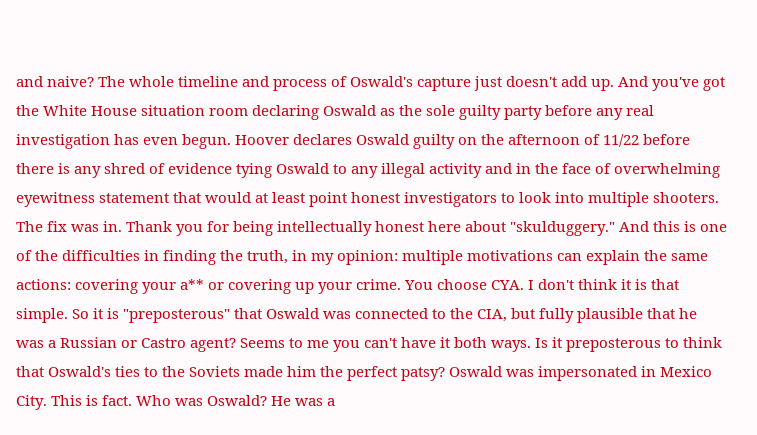and naive? The whole timeline and process of Oswald's capture just doesn't add up. And you've got the White House situation room declaring Oswald as the sole guilty party before any real investigation has even begun. Hoover declares Oswald guilty on the afternoon of 11/22 before there is any shred of evidence tying Oswald to any illegal activity and in the face of overwhelming eyewitness statement that would at least point honest investigators to look into multiple shooters. The fix was in. Thank you for being intellectually honest here about "skulduggery." And this is one of the difficulties in finding the truth, in my opinion: multiple motivations can explain the same actions: covering your a** or covering up your crime. You choose CYA. I don't think it is that simple. So it is "preposterous" that Oswald was connected to the CIA, but fully plausible that he was a Russian or Castro agent? Seems to me you can't have it both ways. Is it preposterous to think that Oswald's ties to the Soviets made him the perfect patsy? Oswald was impersonated in Mexico City. This is fact. Who was Oswald? He was a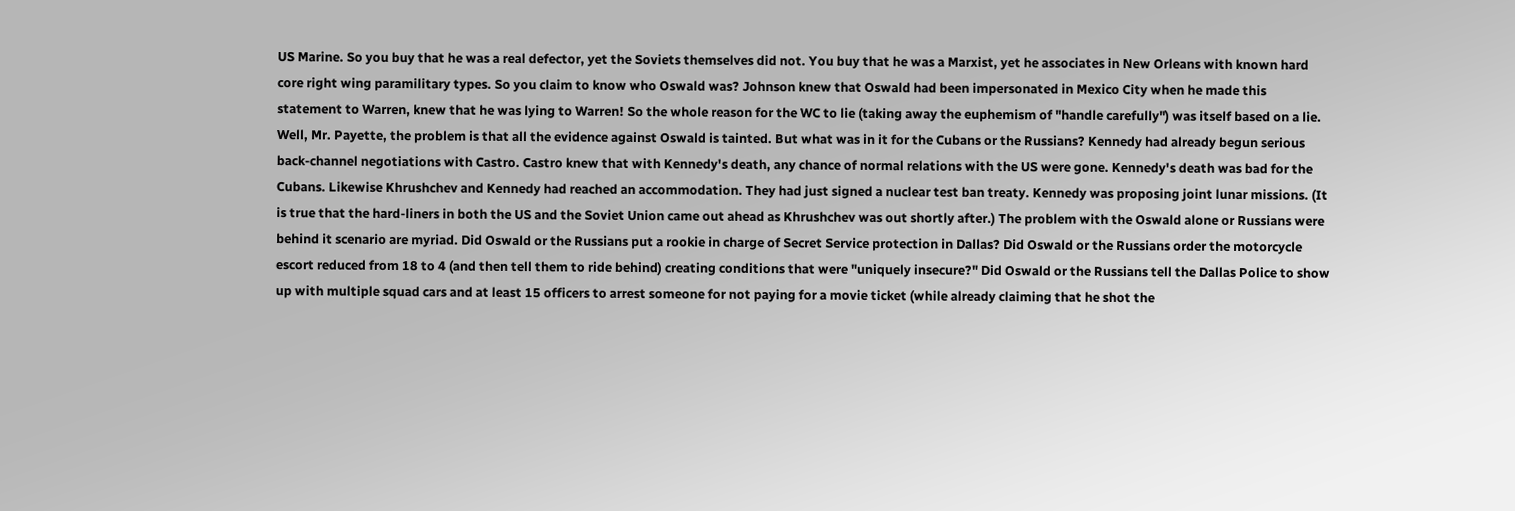US Marine. So you buy that he was a real defector, yet the Soviets themselves did not. You buy that he was a Marxist, yet he associates in New Orleans with known hard core right wing paramilitary types. So you claim to know who Oswald was? Johnson knew that Oswald had been impersonated in Mexico City when he made this statement to Warren, knew that he was lying to Warren! So the whole reason for the WC to lie (taking away the euphemism of "handle carefully") was itself based on a lie. Well, Mr. Payette, the problem is that all the evidence against Oswald is tainted. But what was in it for the Cubans or the Russians? Kennedy had already begun serious back-channel negotiations with Castro. Castro knew that with Kennedy's death, any chance of normal relations with the US were gone. Kennedy's death was bad for the Cubans. Likewise Khrushchev and Kennedy had reached an accommodation. They had just signed a nuclear test ban treaty. Kennedy was proposing joint lunar missions. (It is true that the hard-liners in both the US and the Soviet Union came out ahead as Khrushchev was out shortly after.) The problem with the Oswald alone or Russians were behind it scenario are myriad. Did Oswald or the Russians put a rookie in charge of Secret Service protection in Dallas? Did Oswald or the Russians order the motorcycle escort reduced from 18 to 4 (and then tell them to ride behind) creating conditions that were "uniquely insecure?" Did Oswald or the Russians tell the Dallas Police to show up with multiple squad cars and at least 15 officers to arrest someone for not paying for a movie ticket (while already claiming that he shot the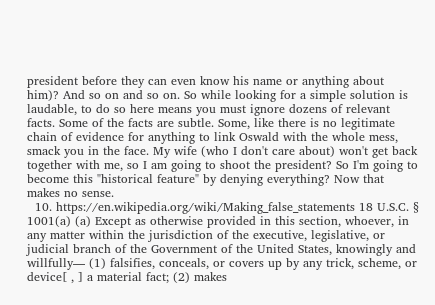president before they can even know his name or anything about him)? And so on and so on. So while looking for a simple solution is laudable, to do so here means you must ignore dozens of relevant facts. Some of the facts are subtle. Some, like there is no legitimate chain of evidence for anything to link Oswald with the whole mess, smack you in the face. My wife (who I don't care about) won't get back together with me, so I am going to shoot the president? So I'm going to become this "historical feature" by denying everything? Now that makes no sense.
  10. https://en.wikipedia.org/wiki/Making_false_statements 18 U.S.C. § 1001(a) (a) Except as otherwise provided in this section, whoever, in any matter within the jurisdiction of the executive, legislative, or judicial branch of the Government of the United States, knowingly and willfully— (1) falsifies, conceals, or covers up by any trick, scheme, or device[ , ] a material fact; (2) makes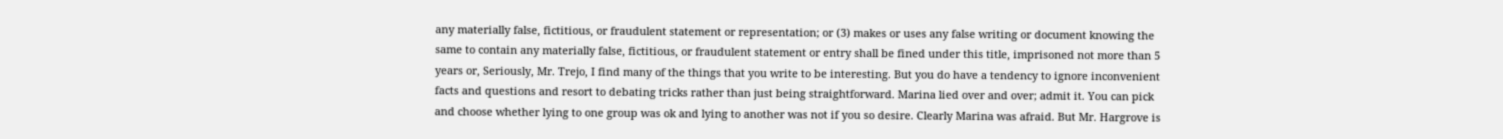any materially false, fictitious, or fraudulent statement or representation; or (3) makes or uses any false writing or document knowing the same to contain any materially false, fictitious, or fraudulent statement or entry shall be fined under this title, imprisoned not more than 5 years or, Seriously, Mr. Trejo, I find many of the things that you write to be interesting. But you do have a tendency to ignore inconvenient facts and questions and resort to debating tricks rather than just being straightforward. Marina lied over and over; admit it. You can pick and choose whether lying to one group was ok and lying to another was not if you so desire. Clearly Marina was afraid. But Mr. Hargrove is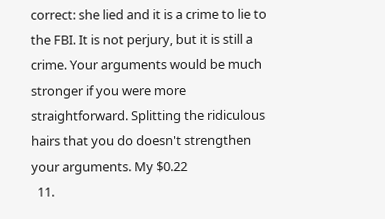correct: she lied and it is a crime to lie to the FBI. It is not perjury, but it is still a crime. Your arguments would be much stronger if you were more straightforward. Splitting the ridiculous hairs that you do doesn't strengthen your arguments. My $0.22
  11.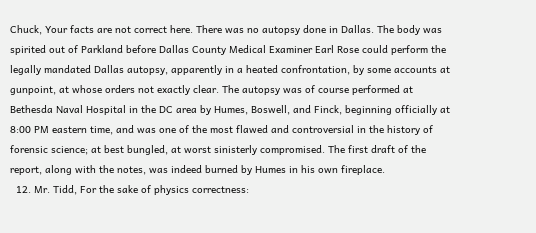Chuck, Your facts are not correct here. There was no autopsy done in Dallas. The body was spirited out of Parkland before Dallas County Medical Examiner Earl Rose could perform the legally mandated Dallas autopsy, apparently in a heated confrontation, by some accounts at gunpoint, at whose orders not exactly clear. The autopsy was of course performed at Bethesda Naval Hospital in the DC area by Humes, Boswell, and Finck, beginning officially at 8:00 PM eastern time, and was one of the most flawed and controversial in the history of forensic science; at best bungled, at worst sinisterly compromised. The first draft of the report, along with the notes, was indeed burned by Humes in his own fireplace.
  12. Mr. Tidd, For the sake of physics correctness: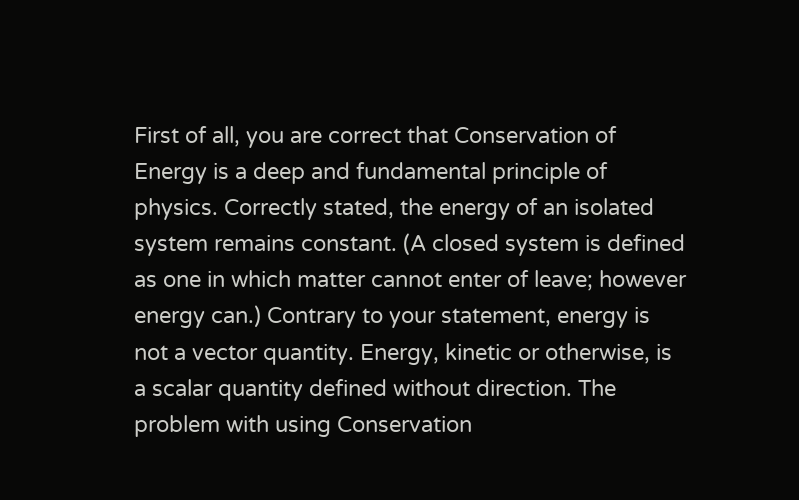First of all, you are correct that Conservation of Energy is a deep and fundamental principle of physics. Correctly stated, the energy of an isolated system remains constant. (A closed system is defined as one in which matter cannot enter of leave; however energy can.) Contrary to your statement, energy is not a vector quantity. Energy, kinetic or otherwise, is a scalar quantity defined without direction. The problem with using Conservation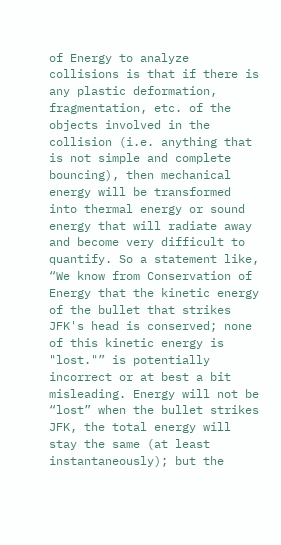of Energy to analyze collisions is that if there is any plastic deformation, fragmentation, etc. of the objects involved in the collision (i.e. anything that is not simple and complete bouncing), then mechanical energy will be transformed into thermal energy or sound energy that will radiate away and become very difficult to quantify. So a statement like, “We know from Conservation of Energy that the kinetic energy of the bullet that strikes JFK's head is conserved; none of this kinetic energy is "lost."” is potentially incorrect or at best a bit misleading. Energy will not be “lost” when the bullet strikes JFK, the total energy will stay the same (at least instantaneously); but the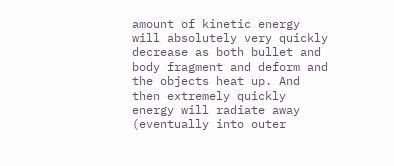amount of kinetic energy will absolutely very quickly decrease as both bullet and body fragment and deform and the objects heat up. And then extremely quickly energy will radiate away (eventually into outer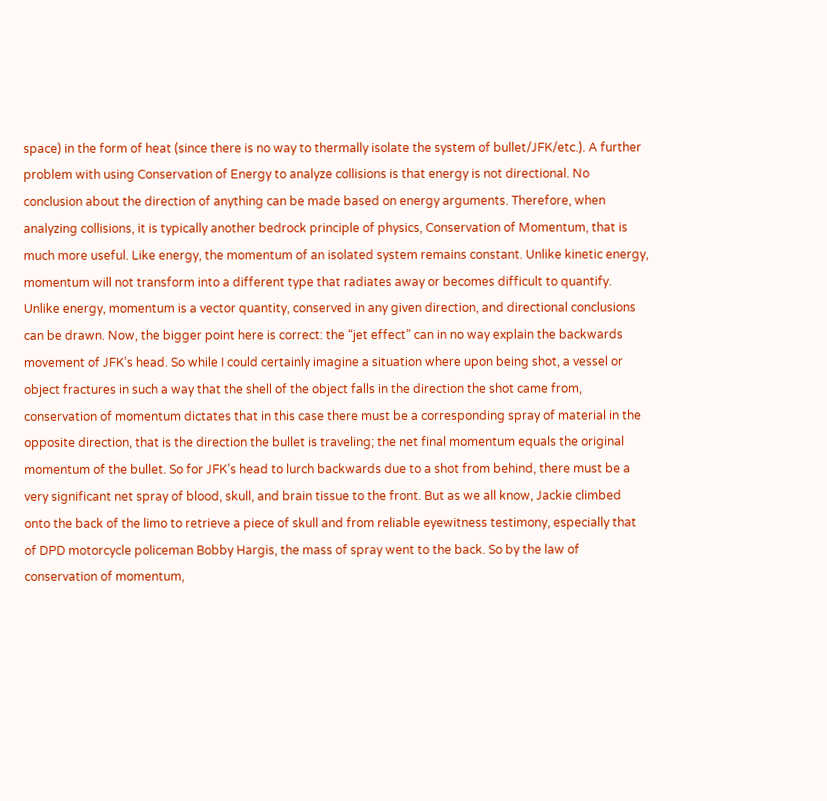space) in the form of heat (since there is no way to thermally isolate the system of bullet/JFK/etc.). A further problem with using Conservation of Energy to analyze collisions is that energy is not directional. No conclusion about the direction of anything can be made based on energy arguments. Therefore, when analyzing collisions, it is typically another bedrock principle of physics, Conservation of Momentum, that is much more useful. Like energy, the momentum of an isolated system remains constant. Unlike kinetic energy, momentum will not transform into a different type that radiates away or becomes difficult to quantify. Unlike energy, momentum is a vector quantity, conserved in any given direction, and directional conclusions can be drawn. Now, the bigger point here is correct: the “jet effect” can in no way explain the backwards movement of JFK’s head. So while I could certainly imagine a situation where upon being shot, a vessel or object fractures in such a way that the shell of the object falls in the direction the shot came from, conservation of momentum dictates that in this case there must be a corresponding spray of material in the opposite direction, that is the direction the bullet is traveling; the net final momentum equals the original momentum of the bullet. So for JFK’s head to lurch backwards due to a shot from behind, there must be a very significant net spray of blood, skull, and brain tissue to the front. But as we all know, Jackie climbed onto the back of the limo to retrieve a piece of skull and from reliable eyewitness testimony, especially that of DPD motorcycle policeman Bobby Hargis, the mass of spray went to the back. So by the law of conservation of momentum,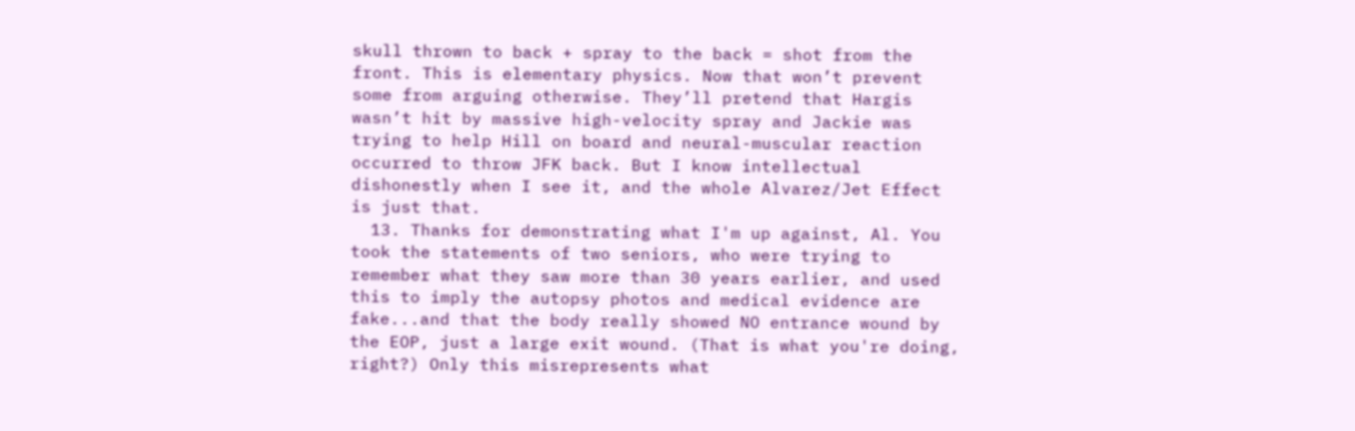skull thrown to back + spray to the back = shot from the front. This is elementary physics. Now that won’t prevent some from arguing otherwise. They’ll pretend that Hargis wasn’t hit by massive high-velocity spray and Jackie was trying to help Hill on board and neural-muscular reaction occurred to throw JFK back. But I know intellectual dishonestly when I see it, and the whole Alvarez/Jet Effect is just that.
  13. Thanks for demonstrating what I'm up against, Al. You took the statements of two seniors, who were trying to remember what they saw more than 30 years earlier, and used this to imply the autopsy photos and medical evidence are fake...and that the body really showed NO entrance wound by the EOP, just a large exit wound. (That is what you're doing, right?) Only this misrepresents what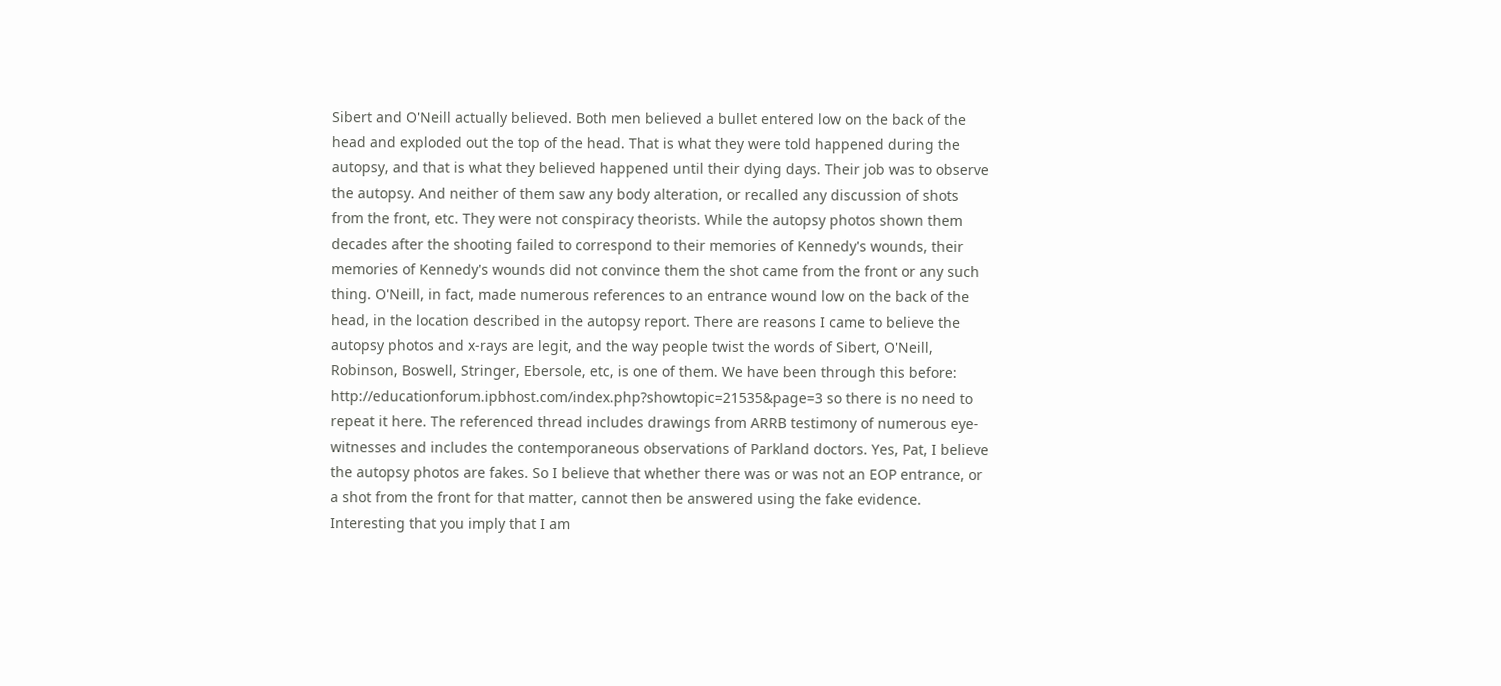Sibert and O'Neill actually believed. Both men believed a bullet entered low on the back of the head and exploded out the top of the head. That is what they were told happened during the autopsy, and that is what they believed happened until their dying days. Their job was to observe the autopsy. And neither of them saw any body alteration, or recalled any discussion of shots from the front, etc. They were not conspiracy theorists. While the autopsy photos shown them decades after the shooting failed to correspond to their memories of Kennedy's wounds, their memories of Kennedy's wounds did not convince them the shot came from the front or any such thing. O'Neill, in fact, made numerous references to an entrance wound low on the back of the head, in the location described in the autopsy report. There are reasons I came to believe the autopsy photos and x-rays are legit, and the way people twist the words of Sibert, O'Neill, Robinson, Boswell, Stringer, Ebersole, etc, is one of them. We have been through this before: http://educationforum.ipbhost.com/index.php?showtopic=21535&page=3 so there is no need to repeat it here. The referenced thread includes drawings from ARRB testimony of numerous eye-witnesses and includes the contemporaneous observations of Parkland doctors. Yes, Pat, I believe the autopsy photos are fakes. So I believe that whether there was or was not an EOP entrance, or a shot from the front for that matter, cannot then be answered using the fake evidence. Interesting that you imply that I am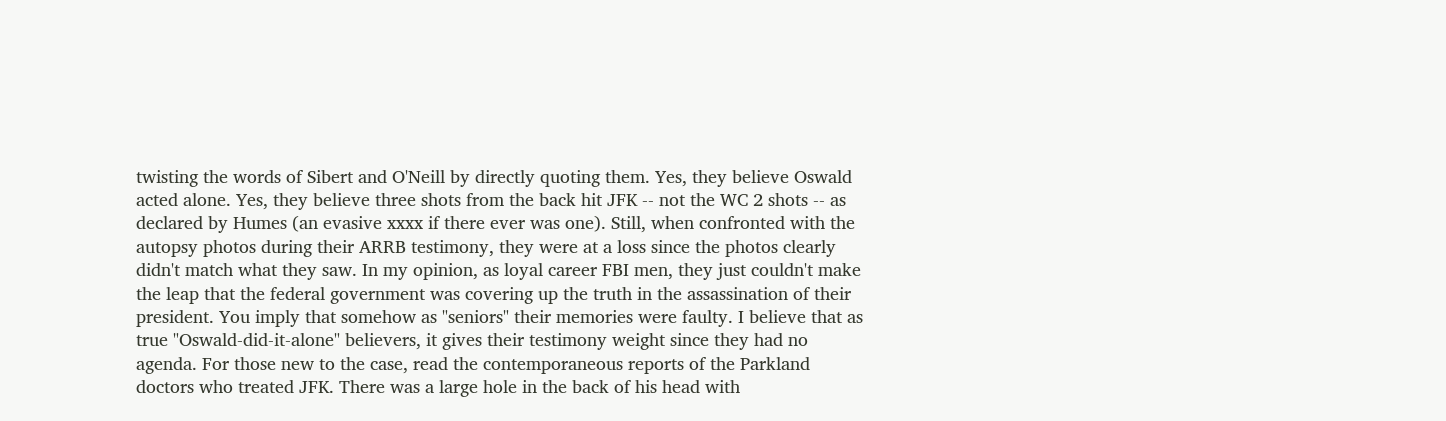twisting the words of Sibert and O'Neill by directly quoting them. Yes, they believe Oswald acted alone. Yes, they believe three shots from the back hit JFK -- not the WC 2 shots -- as declared by Humes (an evasive xxxx if there ever was one). Still, when confronted with the autopsy photos during their ARRB testimony, they were at a loss since the photos clearly didn't match what they saw. In my opinion, as loyal career FBI men, they just couldn't make the leap that the federal government was covering up the truth in the assassination of their president. You imply that somehow as "seniors" their memories were faulty. I believe that as true "Oswald-did-it-alone" believers, it gives their testimony weight since they had no agenda. For those new to the case, read the contemporaneous reports of the Parkland doctors who treated JFK. There was a large hole in the back of his head with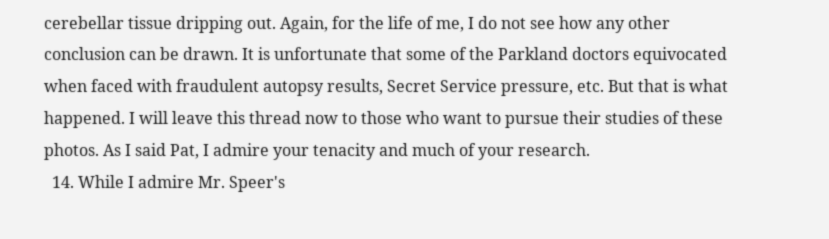cerebellar tissue dripping out. Again, for the life of me, I do not see how any other conclusion can be drawn. It is unfortunate that some of the Parkland doctors equivocated when faced with fraudulent autopsy results, Secret Service pressure, etc. But that is what happened. I will leave this thread now to those who want to pursue their studies of these photos. As I said Pat, I admire your tenacity and much of your research.
  14. While I admire Mr. Speer's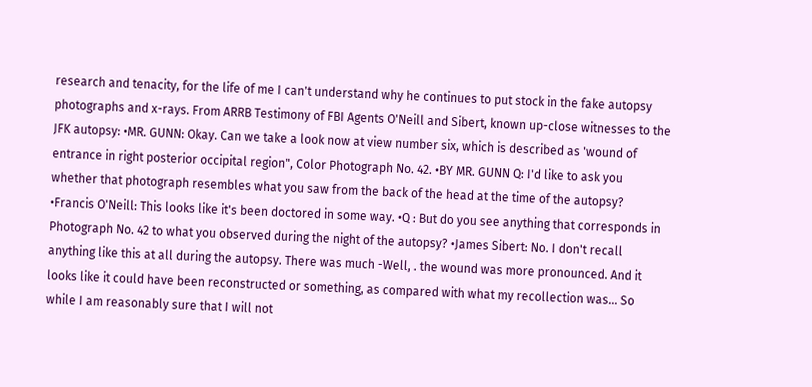research and tenacity, for the life of me I can't understand why he continues to put stock in the fake autopsy photographs and x-rays. From ARRB Testimony of FBI Agents O'Neill and Sibert, known up-close witnesses to the JFK autopsy: •MR. GUNN: Okay. Can we take a look now at view number six, which is described as 'wound of entrance in right posterior occipital region", Color Photograph No. 42. •BY MR. GUNN Q: I'd like to ask you whether that photograph resembles what you saw from the back of the head at the time of the autopsy? •Francis O'Neill: This looks like it's been doctored in some way. •Q : But do you see anything that corresponds in Photograph No. 42 to what you observed during the night of the autopsy? •James Sibert: No. I don't recall anything like this at all during the autopsy. There was much -Well, . the wound was more pronounced. And it looks like it could have been reconstructed or something, as compared with what my recollection was... So while I am reasonably sure that I will not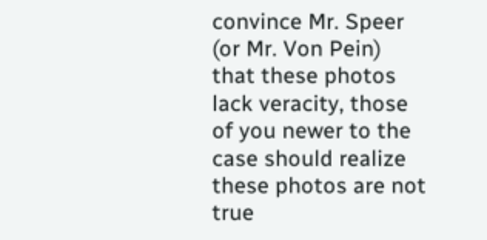convince Mr. Speer (or Mr. Von Pein) that these photos lack veracity, those of you newer to the case should realize these photos are not true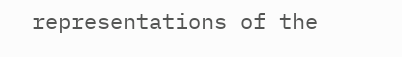representations of the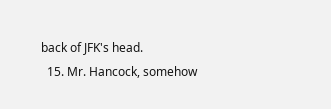back of JFK's head.
  15. Mr. Hancock, somehow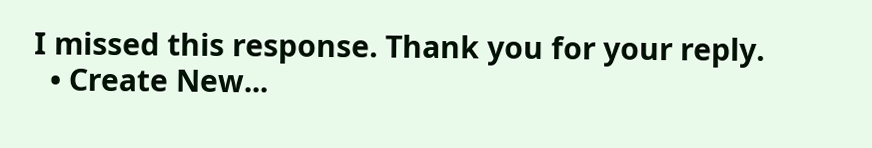I missed this response. Thank you for your reply.
  • Create New...